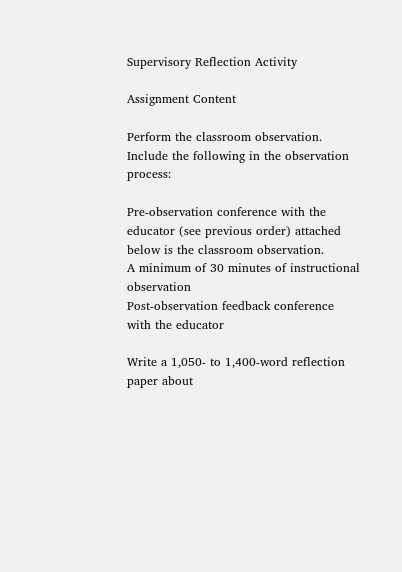Supervisory Reflection Activity

Assignment Content

Perform the classroom observation. Include the following in the observation process:

Pre-observation conference with the educator (see previous order) attached below is the classroom observation.
A minimum of 30 minutes of instructional observation
Post-observation feedback conference with the educator

Write a 1,050- to 1,400-word reflection paper about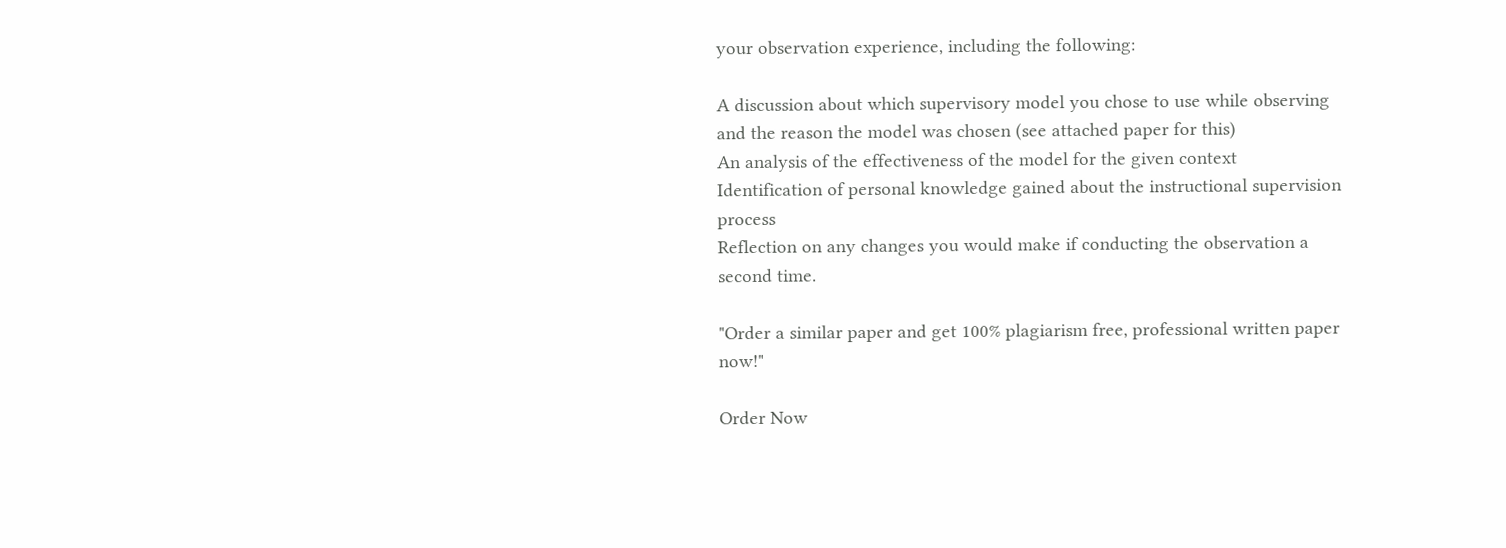your observation experience, including the following:

A discussion about which supervisory model you chose to use while observing and the reason the model was chosen (see attached paper for this)
An analysis of the effectiveness of the model for the given context
Identification of personal knowledge gained about the instructional supervision process
Reflection on any changes you would make if conducting the observation a second time.

"Order a similar paper and get 100% plagiarism free, professional written paper now!"

Order Now